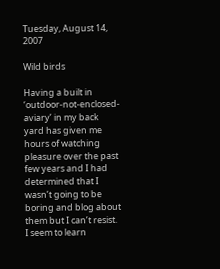Tuesday, August 14, 2007

Wild birds

Having a built in ‘outdoor-not-enclosed-aviary’ in my back yard has given me hours of watching pleasure over the past few years and I had determined that I wasn’t going to be boring and blog about them but I can’t resist. I seem to learn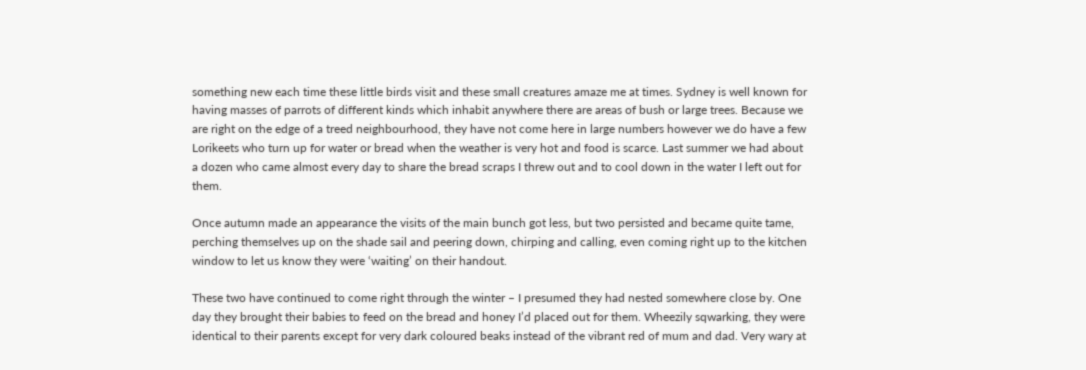something new each time these little birds visit and these small creatures amaze me at times. Sydney is well known for having masses of parrots of different kinds which inhabit anywhere there are areas of bush or large trees. Because we are right on the edge of a treed neighbourhood, they have not come here in large numbers however we do have a few Lorikeets who turn up for water or bread when the weather is very hot and food is scarce. Last summer we had about a dozen who came almost every day to share the bread scraps I threw out and to cool down in the water I left out for them.

Once autumn made an appearance the visits of the main bunch got less, but two persisted and became quite tame, perching themselves up on the shade sail and peering down, chirping and calling, even coming right up to the kitchen window to let us know they were ‘waiting’ on their handout.

These two have continued to come right through the winter – I presumed they had nested somewhere close by. One day they brought their babies to feed on the bread and honey I’d placed out for them. Wheezily sqwarking, they were identical to their parents except for very dark coloured beaks instead of the vibrant red of mum and dad. Very wary at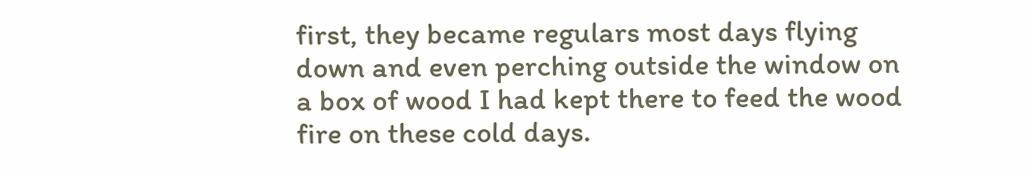first, they became regulars most days flying down and even perching outside the window on a box of wood I had kept there to feed the wood fire on these cold days.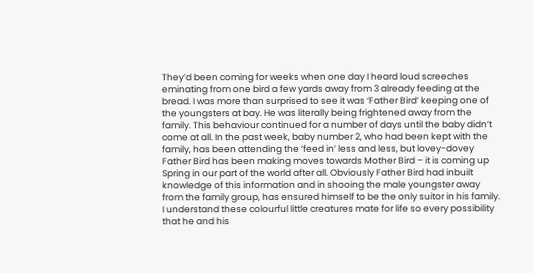They’d been coming for weeks when one day I heard loud screeches eminating from one bird a few yards away from 3 already feeding at the bread. I was more than surprised to see it was ‘Father Bird’ keeping one of the youngsters at bay. He was literally being frightened away from the family. This behaviour continued for a number of days until the baby didn’t come at all. In the past week, baby number 2, who had been kept with the family, has been attending the ‘feed in’ less and less, but lovey-dovey Father Bird has been making moves towards Mother Bird – it is coming up Spring in our part of the world after all. Obviously Father Bird had inbuilt knowledge of this information and in shooing the male youngster away from the family group, has ensured himself to be the only suitor in his family. I understand these colourful little creatures mate for life so every possibility that he and his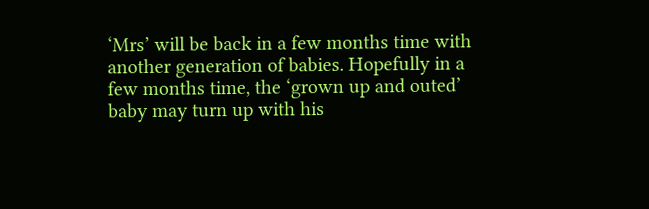‘Mrs’ will be back in a few months time with another generation of babies. Hopefully in a few months time, the ‘grown up and outed’ baby may turn up with his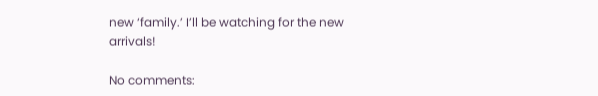new ‘family.’ I’ll be watching for the new arrivals!

No comments: